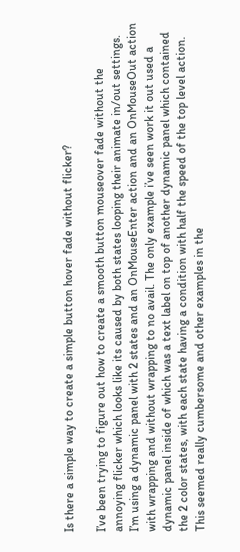Is there a simple way to create a simple button hover fade without flicker?

I’ve been trying to figure out how to create a smooth button mouseover fade without the annoying flicker which looks like its caused by both states looping their animate in/out settings. I’m using a dynamic panel with 2 states and an OnMouseEnter action and an OnMouseOut action with wrapping and without wrapping to no avail. The only example i’ve seen work it out used a dynamic panel inside of which was a text label on top of another dynamic panel which contained the 2 color states, with each state having a condition with half the speed of the top level action. This seemed really cumbersome and other examples in the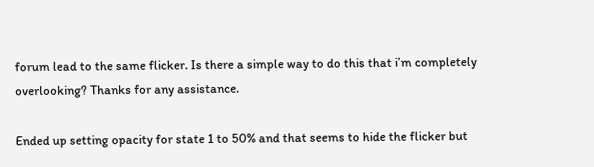forum lead to the same flicker. Is there a simple way to do this that i’m completely overlooking? Thanks for any assistance.

Ended up setting opacity for state 1 to 50% and that seems to hide the flicker but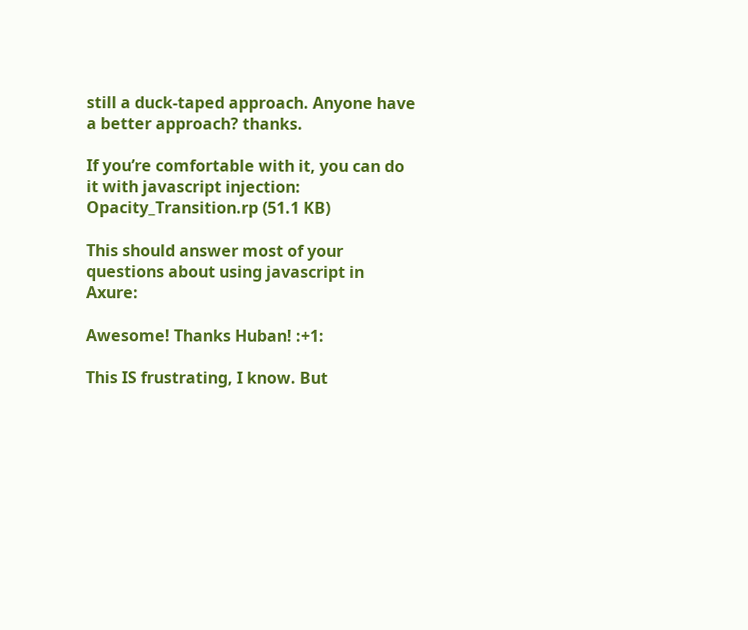still a duck-taped approach. Anyone have a better approach? thanks.

If you’re comfortable with it, you can do it with javascript injection: Opacity_Transition.rp (51.1 KB)

This should answer most of your questions about using javascript in Axure:

Awesome! Thanks Huban! :+1:

This IS frustrating, I know. But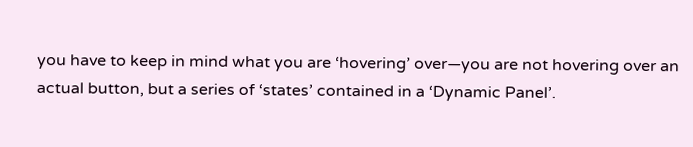you have to keep in mind what you are ‘hovering’ over—you are not hovering over an actual button, but a series of ‘states’ contained in a ‘Dynamic Panel’.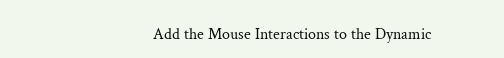Add the Mouse Interactions to the Dynamic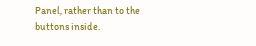Panel, rather than to the buttons inside.